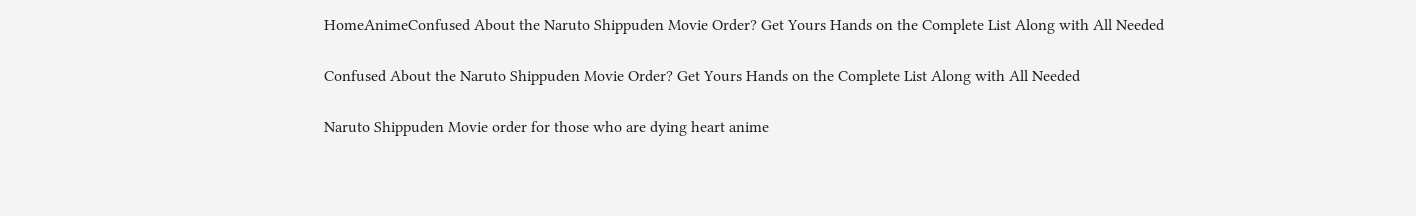HomeAnimeConfused About the Naruto Shippuden Movie Order? Get Yours Hands on the Complete List Along with All Needed

Confused About the Naruto Shippuden Movie Order? Get Yours Hands on the Complete List Along with All Needed

Naruto Shippuden Movie order for those who are dying heart anime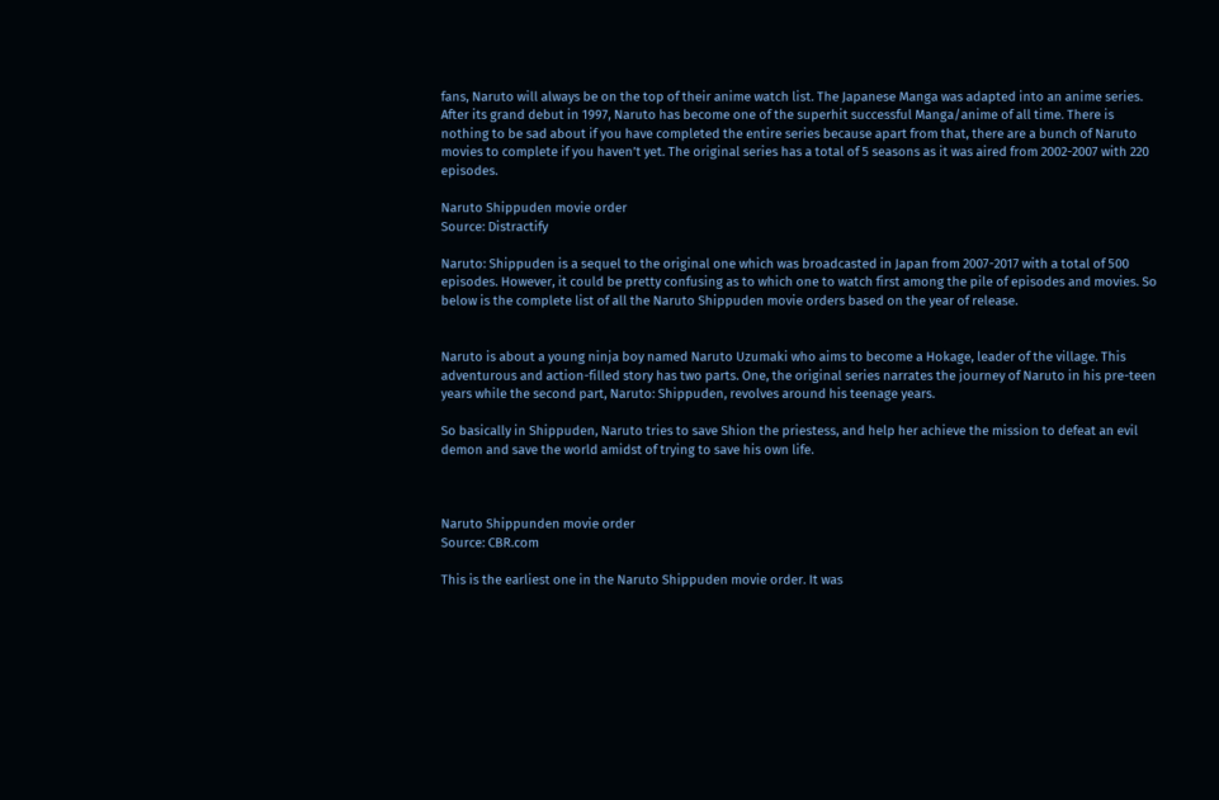fans, Naruto will always be on the top of their anime watch list. The Japanese Manga was adapted into an anime series. After its grand debut in 1997, Naruto has become one of the superhit successful Manga/anime of all time. There is nothing to be sad about if you have completed the entire series because apart from that, there are a bunch of Naruto movies to complete if you haven’t yet. The original series has a total of 5 seasons as it was aired from 2002-2007 with 220 episodes.

Naruto Shippuden movie order
Source: Distractify

Naruto: Shippuden is a sequel to the original one which was broadcasted in Japan from 2007-2017 with a total of 500 episodes. However, it could be pretty confusing as to which one to watch first among the pile of episodes and movies. So below is the complete list of all the Naruto Shippuden movie orders based on the year of release.


Naruto is about a young ninja boy named Naruto Uzumaki who aims to become a Hokage, leader of the village. This adventurous and action-filled story has two parts. One, the original series narrates the journey of Naruto in his pre-teen years while the second part, Naruto: Shippuden, revolves around his teenage years.

So basically in Shippuden, Naruto tries to save Shion the priestess, and help her achieve the mission to defeat an evil demon and save the world amidst of trying to save his own life.



Naruto Shippunden movie order
Source: CBR.com

This is the earliest one in the Naruto Shippuden movie order. It was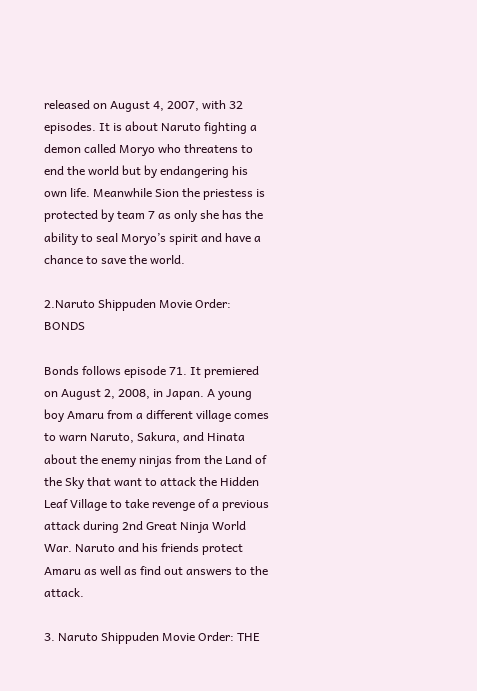released on August 4, 2007, with 32 episodes. It is about Naruto fighting a demon called Moryo who threatens to end the world but by endangering his own life. Meanwhile Sion the priestess is protected by team 7 as only she has the ability to seal Moryo’s spirit and have a chance to save the world.

2.Naruto Shippuden Movie Order: BONDS

Bonds follows episode 71. It premiered on August 2, 2008, in Japan. A young boy Amaru from a different village comes to warn Naruto, Sakura, and Hinata about the enemy ninjas from the Land of the Sky that want to attack the Hidden Leaf Village to take revenge of a previous attack during 2nd Great Ninja World War. Naruto and his friends protect Amaru as well as find out answers to the attack.

3. Naruto Shippuden Movie Order: THE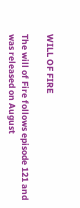WILL OF FIRE

The will of Fire follows episode 121 and was released on August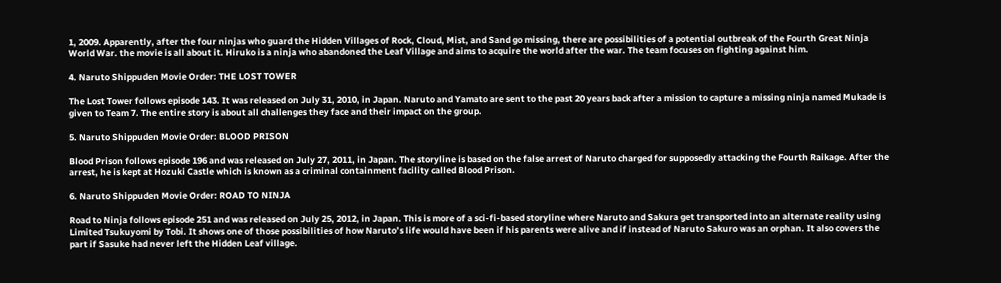1, 2009. Apparently, after the four ninjas who guard the Hidden Villages of Rock, Cloud, Mist, and Sand go missing, there are possibilities of a potential outbreak of the Fourth Great Ninja World War. the movie is all about it. Hiruko is a ninja who abandoned the Leaf Village and aims to acquire the world after the war. The team focuses on fighting against him.

4. Naruto Shippuden Movie Order: THE LOST TOWER

The Lost Tower follows episode 143. It was released on July 31, 2010, in Japan. Naruto and Yamato are sent to the past 20 years back after a mission to capture a missing ninja named Mukade is given to Team 7. The entire story is about all challenges they face and their impact on the group.

5. Naruto Shippuden Movie Order: BLOOD PRISON

Blood Prison follows episode 196 and was released on July 27, 2011, in Japan. The storyline is based on the false arrest of Naruto charged for supposedly attacking the Fourth Raikage. After the arrest, he is kept at Hozuki Castle which is known as a criminal containment facility called Blood Prison.

6. Naruto Shippuden Movie Order: ROAD TO NINJA

Road to Ninja follows episode 251 and was released on July 25, 2012, in Japan. This is more of a sci-fi-based storyline where Naruto and Sakura get transported into an alternate reality using Limited Tsukuyomi by Tobi. It shows one of those possibilities of how Naruto’s life would have been if his parents were alive and if instead of Naruto Sakuro was an orphan. It also covers the part if Sasuke had never left the Hidden Leaf village.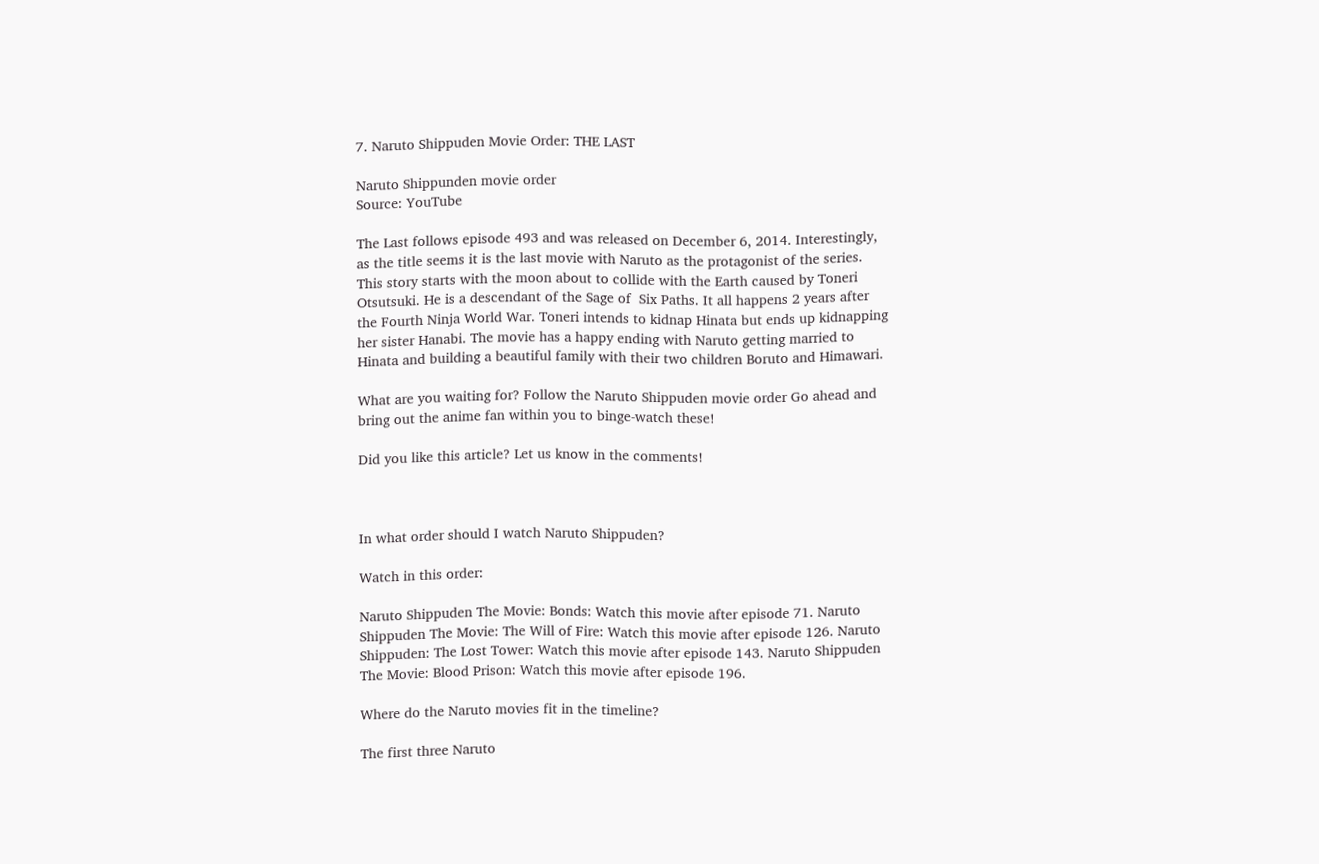7. Naruto Shippuden Movie Order: THE LAST

Naruto Shippunden movie order
Source: YouTube

The Last follows episode 493 and was released on December 6, 2014. Interestingly, as the title seems it is the last movie with Naruto as the protagonist of the series. This story starts with the moon about to collide with the Earth caused by Toneri Otsutsuki. He is a descendant of the Sage of  Six Paths. It all happens 2 years after the Fourth Ninja World War. Toneri intends to kidnap Hinata but ends up kidnapping her sister Hanabi. The movie has a happy ending with Naruto getting married to Hinata and building a beautiful family with their two children Boruto and Himawari.

What are you waiting for? Follow the Naruto Shippuden movie order Go ahead and bring out the anime fan within you to binge-watch these!

Did you like this article? Let us know in the comments!



In what order should I watch Naruto Shippuden?

Watch in this order:

Naruto Shippuden The Movie: Bonds: Watch this movie after episode 71. Naruto Shippuden The Movie: The Will of Fire: Watch this movie after episode 126. Naruto Shippuden: The Lost Tower: Watch this movie after episode 143. Naruto Shippuden The Movie: Blood Prison: Watch this movie after episode 196.

Where do the Naruto movies fit in the timeline?

The first three Naruto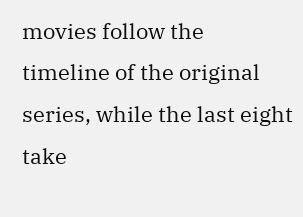movies follow the timeline of the original series, while the last eight take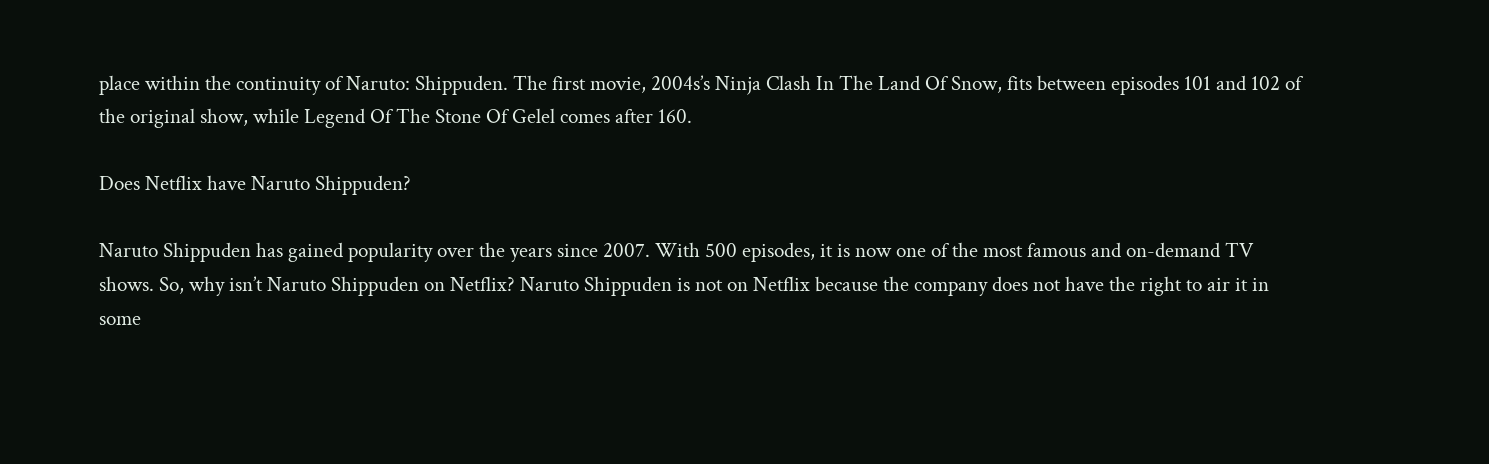place within the continuity of Naruto: Shippuden. The first movie, 2004s’s Ninja Clash In The Land Of Snow, fits between episodes 101 and 102 of the original show, while Legend Of The Stone Of Gelel comes after 160.

Does Netflix have Naruto Shippuden?

Naruto Shippuden has gained popularity over the years since 2007. With 500 episodes, it is now one of the most famous and on-demand TV shows. So, why isn’t Naruto Shippuden on Netflix? Naruto Shippuden is not on Netflix because the company does not have the right to air it in some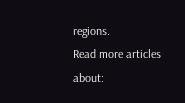regions.
Read more articles about: